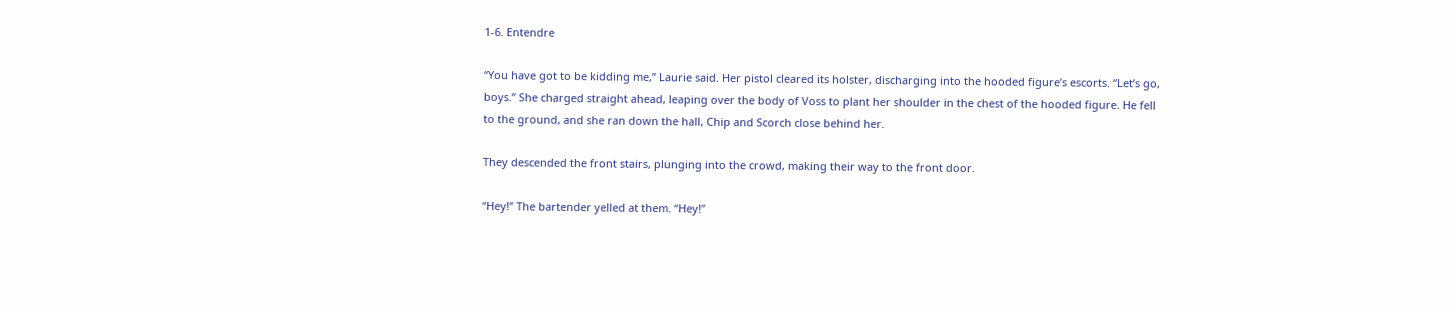1-6. Entendre

“You have got to be kidding me,” Laurie said. Her pistol cleared its holster, discharging into the hooded figure’s escorts. “Let’s go, boys.” She charged straight ahead, leaping over the body of Voss to plant her shoulder in the chest of the hooded figure. He fell to the ground, and she ran down the hall, Chip and Scorch close behind her.

They descended the front stairs, plunging into the crowd, making their way to the front door.

“Hey!” The bartender yelled at them. “Hey!”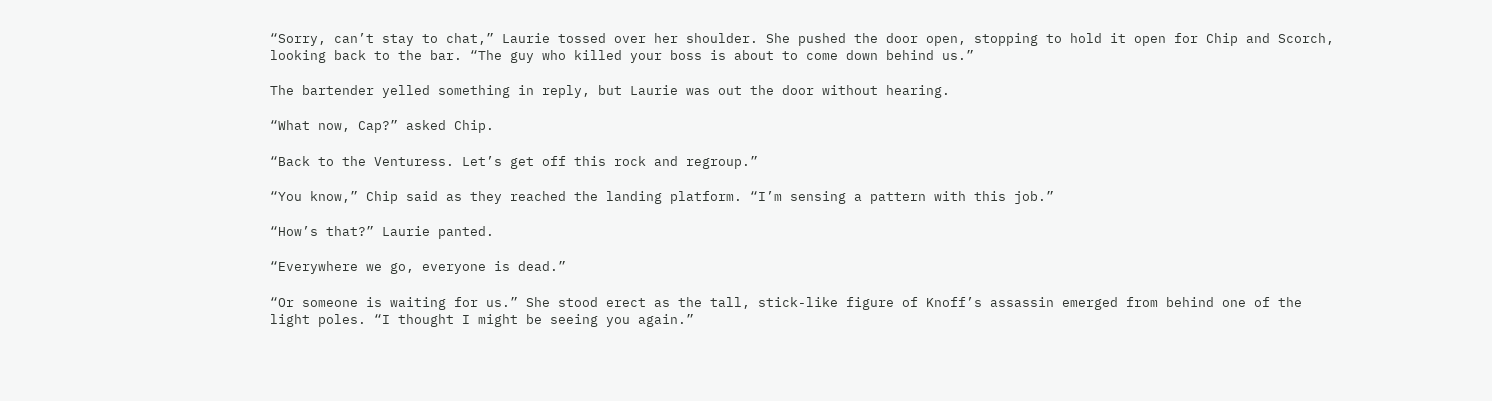“Sorry, can’t stay to chat,” Laurie tossed over her shoulder. She pushed the door open, stopping to hold it open for Chip and Scorch, looking back to the bar. “The guy who killed your boss is about to come down behind us.”

The bartender yelled something in reply, but Laurie was out the door without hearing.

“What now, Cap?” asked Chip.

“Back to the Venturess. Let’s get off this rock and regroup.”

“You know,” Chip said as they reached the landing platform. “I’m sensing a pattern with this job.”

“How’s that?” Laurie panted.

“Everywhere we go, everyone is dead.”

“Or someone is waiting for us.” She stood erect as the tall, stick-like figure of Knoff’s assassin emerged from behind one of the light poles. “I thought I might be seeing you again.”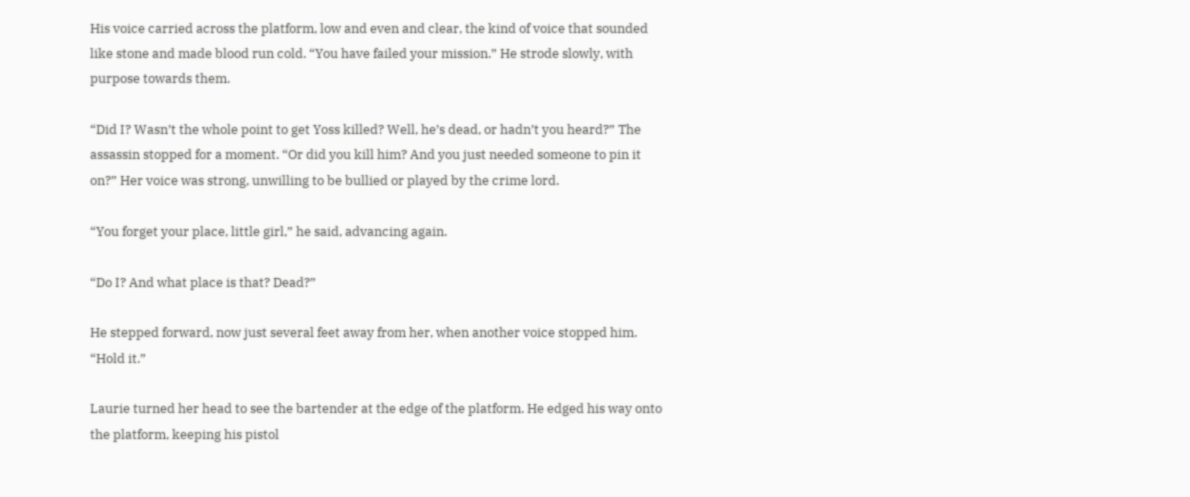His voice carried across the platform, low and even and clear, the kind of voice that sounded like stone and made blood run cold. “You have failed your mission.” He strode slowly, with purpose towards them.

“Did I? Wasn’t the whole point to get Yoss killed? Well, he’s dead, or hadn’t you heard?” The assassin stopped for a moment. “Or did you kill him? And you just needed someone to pin it on?” Her voice was strong, unwilling to be bullied or played by the crime lord.

“You forget your place, little girl,” he said, advancing again.

“Do I? And what place is that? Dead?”

He stepped forward, now just several feet away from her, when another voice stopped him. “Hold it.”

Laurie turned her head to see the bartender at the edge of the platform. He edged his way onto the platform, keeping his pistol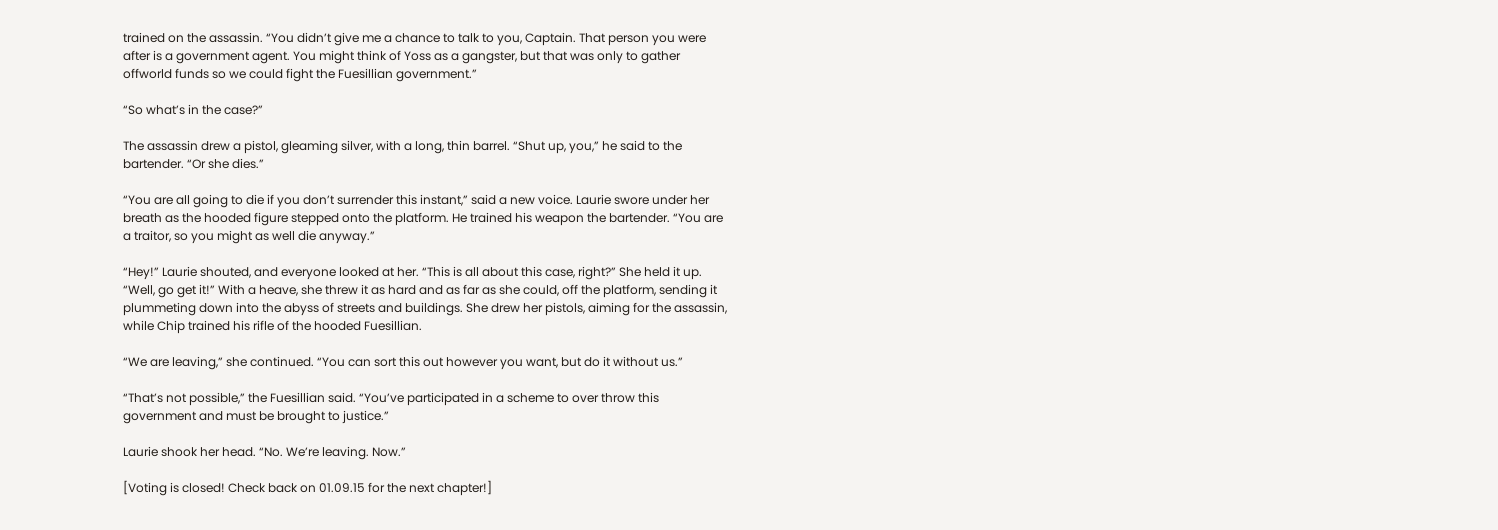trained on the assassin. “You didn’t give me a chance to talk to you, Captain. That person you were after is a government agent. You might think of Yoss as a gangster, but that was only to gather offworld funds so we could fight the Fuesillian government.”

“So what’s in the case?”

The assassin drew a pistol, gleaming silver, with a long, thin barrel. “Shut up, you,” he said to the bartender. “Or she dies.”

“You are all going to die if you don’t surrender this instant,” said a new voice. Laurie swore under her breath as the hooded figure stepped onto the platform. He trained his weapon the bartender. “You are a traitor, so you might as well die anyway.”

“Hey!” Laurie shouted, and everyone looked at her. “This is all about this case, right?” She held it up. “Well, go get it!” With a heave, she threw it as hard and as far as she could, off the platform, sending it plummeting down into the abyss of streets and buildings. She drew her pistols, aiming for the assassin, while Chip trained his rifle of the hooded Fuesillian.

“We are leaving,” she continued. “You can sort this out however you want, but do it without us.”

“That’s not possible,” the Fuesillian said. “You’ve participated in a scheme to over throw this government and must be brought to justice.”

Laurie shook her head. “No. We’re leaving. Now.”

[Voting is closed! Check back on 01.09.15 for the next chapter!]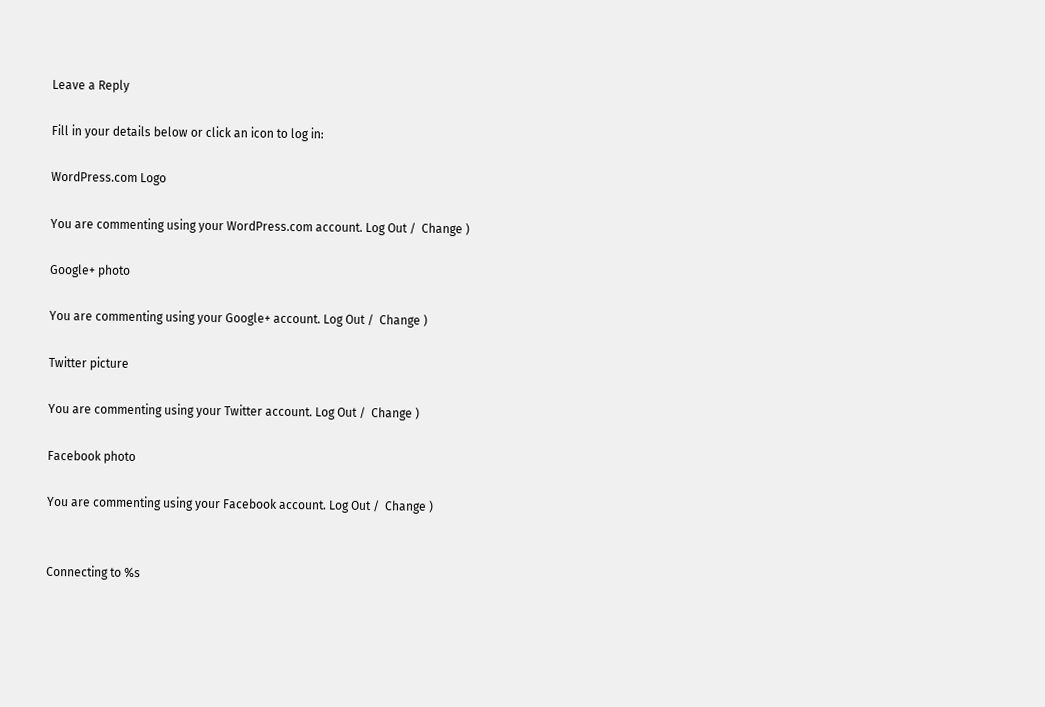Leave a Reply

Fill in your details below or click an icon to log in:

WordPress.com Logo

You are commenting using your WordPress.com account. Log Out /  Change )

Google+ photo

You are commenting using your Google+ account. Log Out /  Change )

Twitter picture

You are commenting using your Twitter account. Log Out /  Change )

Facebook photo

You are commenting using your Facebook account. Log Out /  Change )


Connecting to %s